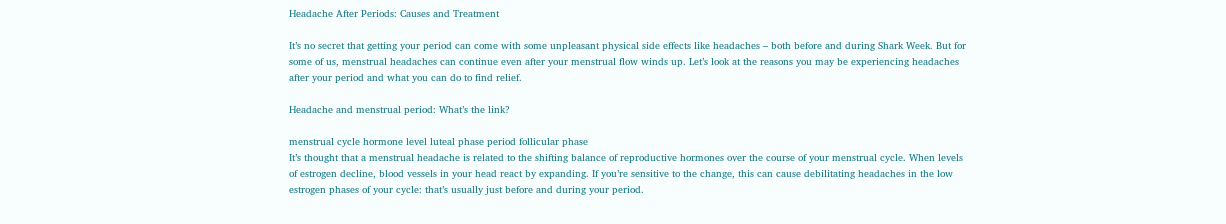Headache After Periods: Causes and Treatment

It’s no secret that getting your period can come with some unpleasant physical side effects like headaches – both before and during Shark Week. But for some of us, menstrual headaches can continue even after your menstrual flow winds up. Let’s look at the reasons you may be experiencing headaches after your period and what you can do to find relief.

Headache and menstrual period: What’s the link?

menstrual cycle hormone level luteal phase period follicular phase
It’s thought that a menstrual headache is related to the shifting balance of reproductive hormones over the course of your menstrual cycle. When levels of estrogen decline, blood vessels in your head react by expanding. If you’re sensitive to the change, this can cause debilitating headaches in the low estrogen phases of your cycle: that’s usually just before and during your period.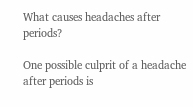What causes headaches after periods?

One possible culprit of a headache after periods is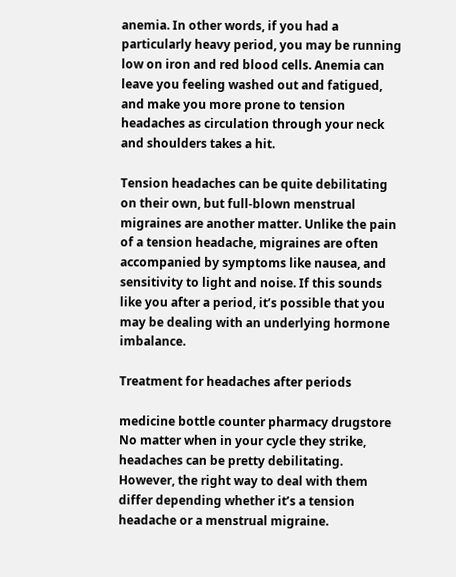anemia. In other words, if you had a particularly heavy period, you may be running low on iron and red blood cells. Anemia can leave you feeling washed out and fatigued, and make you more prone to tension headaches as circulation through your neck and shoulders takes a hit.

Tension headaches can be quite debilitating on their own, but full-blown menstrual migraines are another matter. Unlike the pain of a tension headache, migraines are often accompanied by symptoms like nausea, and sensitivity to light and noise. If this sounds like you after a period, it’s possible that you may be dealing with an underlying hormone imbalance.

Treatment for headaches after periods

medicine bottle counter pharmacy drugstore
No matter when in your cycle they strike, headaches can be pretty debilitating. However, the right way to deal with them differ depending whether it’s a tension headache or a menstrual migraine.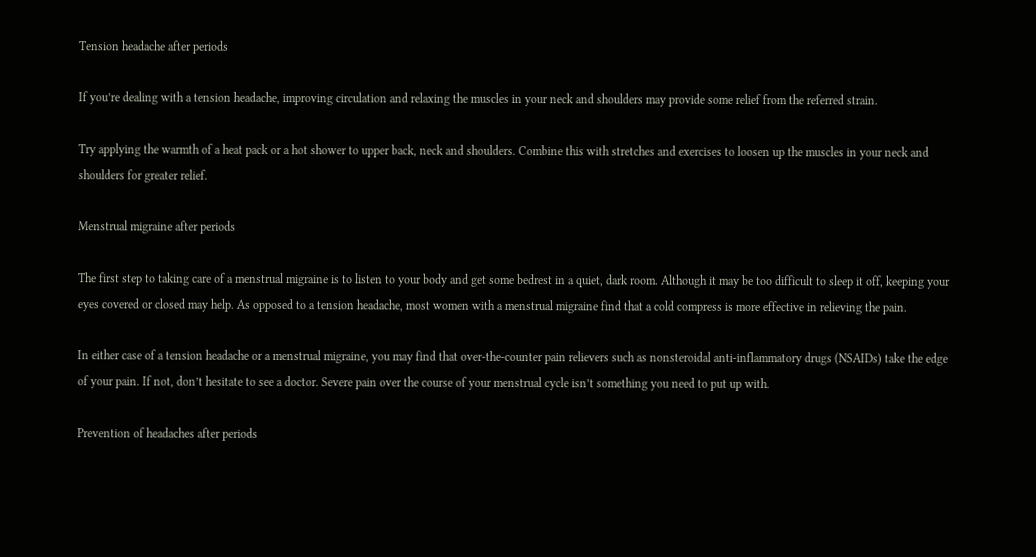Tension headache after periods

If you’re dealing with a tension headache, improving circulation and relaxing the muscles in your neck and shoulders may provide some relief from the referred strain.

Try applying the warmth of a heat pack or a hot shower to upper back, neck and shoulders. Combine this with stretches and exercises to loosen up the muscles in your neck and shoulders for greater relief.

Menstrual migraine after periods

The first step to taking care of a menstrual migraine is to listen to your body and get some bedrest in a quiet, dark room. Although it may be too difficult to sleep it off, keeping your eyes covered or closed may help. As opposed to a tension headache, most women with a menstrual migraine find that a cold compress is more effective in relieving the pain.

In either case of a tension headache or a menstrual migraine, you may find that over-the-counter pain relievers such as nonsteroidal anti-inflammatory drugs (NSAIDs) take the edge of your pain. If not, don’t hesitate to see a doctor. Severe pain over the course of your menstrual cycle isn’t something you need to put up with.

Prevention of headaches after periods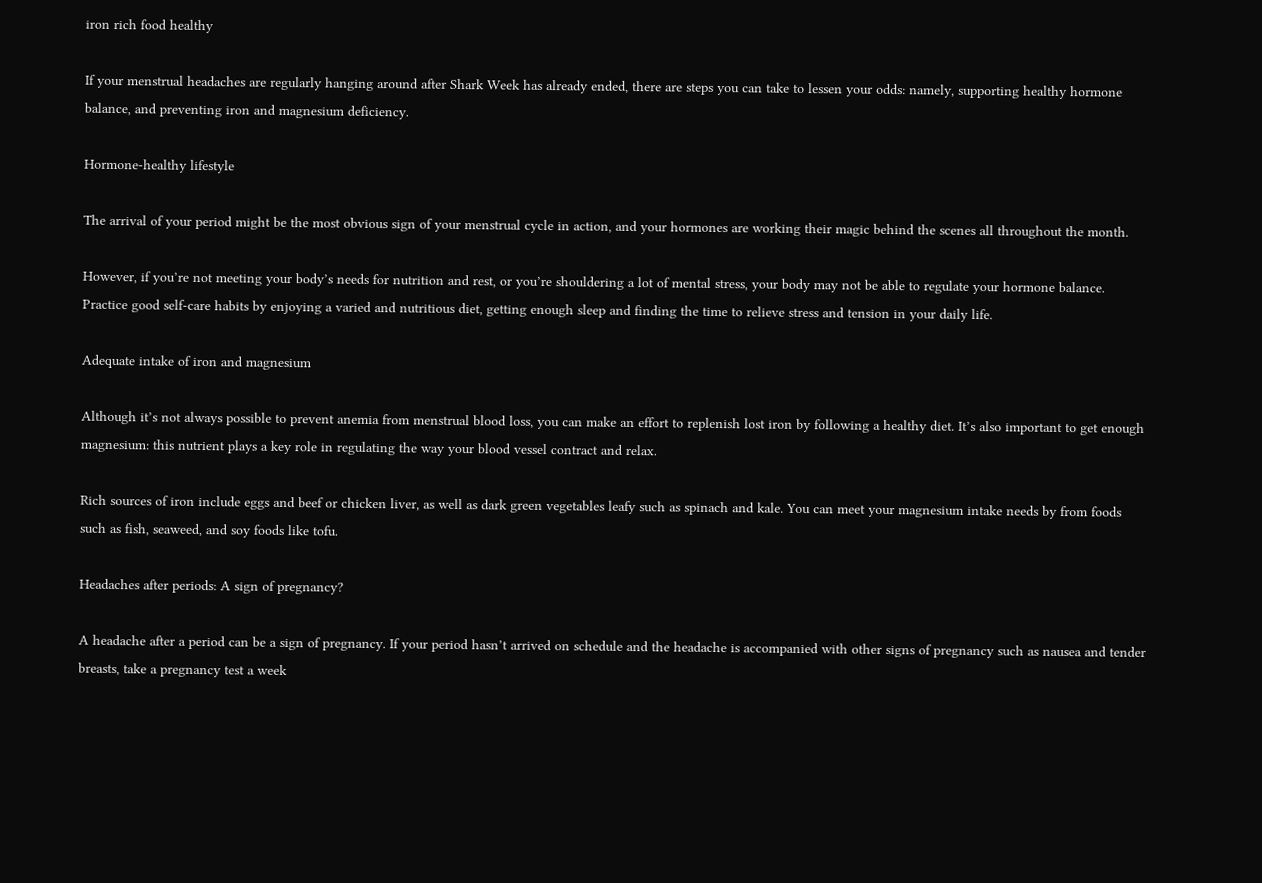iron rich food healthy

If your menstrual headaches are regularly hanging around after Shark Week has already ended, there are steps you can take to lessen your odds: namely, supporting healthy hormone balance, and preventing iron and magnesium deficiency.

Hormone-healthy lifestyle

The arrival of your period might be the most obvious sign of your menstrual cycle in action, and your hormones are working their magic behind the scenes all throughout the month.

However, if you’re not meeting your body’s needs for nutrition and rest, or you’re shouldering a lot of mental stress, your body may not be able to regulate your hormone balance. Practice good self-care habits by enjoying a varied and nutritious diet, getting enough sleep and finding the time to relieve stress and tension in your daily life.

Adequate intake of iron and magnesium

Although it’s not always possible to prevent anemia from menstrual blood loss, you can make an effort to replenish lost iron by following a healthy diet. It’s also important to get enough magnesium: this nutrient plays a key role in regulating the way your blood vessel contract and relax.

Rich sources of iron include eggs and beef or chicken liver, as well as dark green vegetables leafy such as spinach and kale. You can meet your magnesium intake needs by from foods such as fish, seaweed, and soy foods like tofu.

Headaches after periods: A sign of pregnancy?

A headache after a period can be a sign of pregnancy. If your period hasn’t arrived on schedule and the headache is accompanied with other signs of pregnancy such as nausea and tender breasts, take a pregnancy test a week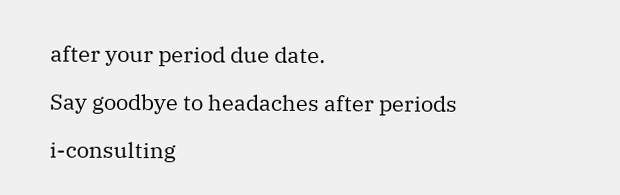after your period due date.

Say goodbye to headaches after periods

i-consulting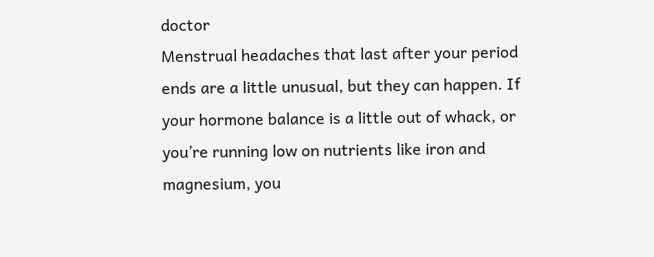doctor
Menstrual headaches that last after your period ends are a little unusual, but they can happen. If your hormone balance is a little out of whack, or you’re running low on nutrients like iron and magnesium, you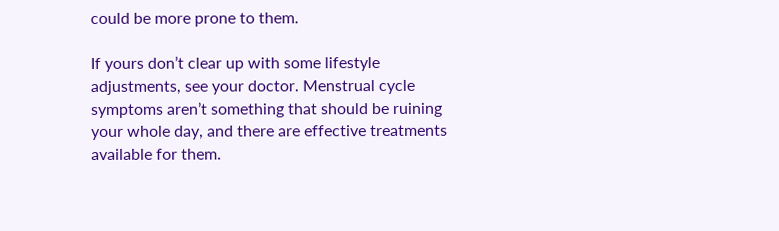could be more prone to them.

If yours don’t clear up with some lifestyle adjustments, see your doctor. Menstrual cycle symptoms aren’t something that should be ruining your whole day, and there are effective treatments available for them.